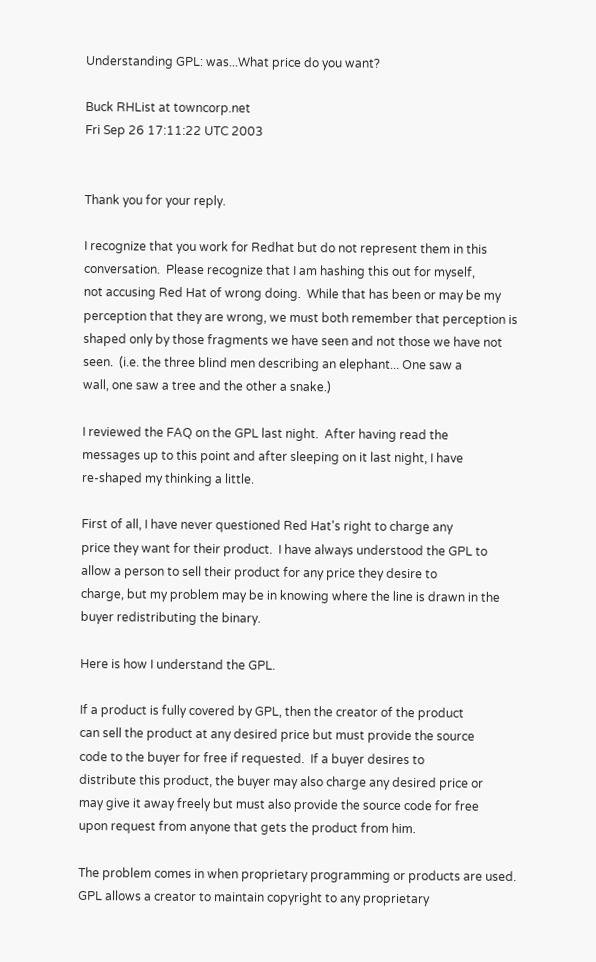Understanding GPL: was...What price do you want?

Buck RHList at towncorp.net
Fri Sep 26 17:11:22 UTC 2003


Thank you for your reply.

I recognize that you work for Redhat but do not represent them in this
conversation.  Please recognize that I am hashing this out for myself,
not accusing Red Hat of wrong doing.  While that has been or may be my
perception that they are wrong, we must both remember that perception is
shaped only by those fragments we have seen and not those we have not
seen.  (i.e. the three blind men describing an elephant... One saw a
wall, one saw a tree and the other a snake.)

I reviewed the FAQ on the GPL last night.  After having read the
messages up to this point and after sleeping on it last night, I have
re-shaped my thinking a little.

First of all, I have never questioned Red Hat's right to charge any
price they want for their product.  I have always understood the GPL to
allow a person to sell their product for any price they desire to
charge, but my problem may be in knowing where the line is drawn in the
buyer redistributing the binary.

Here is how I understand the GPL.

If a product is fully covered by GPL, then the creator of the product
can sell the product at any desired price but must provide the source
code to the buyer for free if requested.  If a buyer desires to
distribute this product, the buyer may also charge any desired price or
may give it away freely but must also provide the source code for free
upon request from anyone that gets the product from him.

The problem comes in when proprietary programming or products are used.
GPL allows a creator to maintain copyright to any proprietary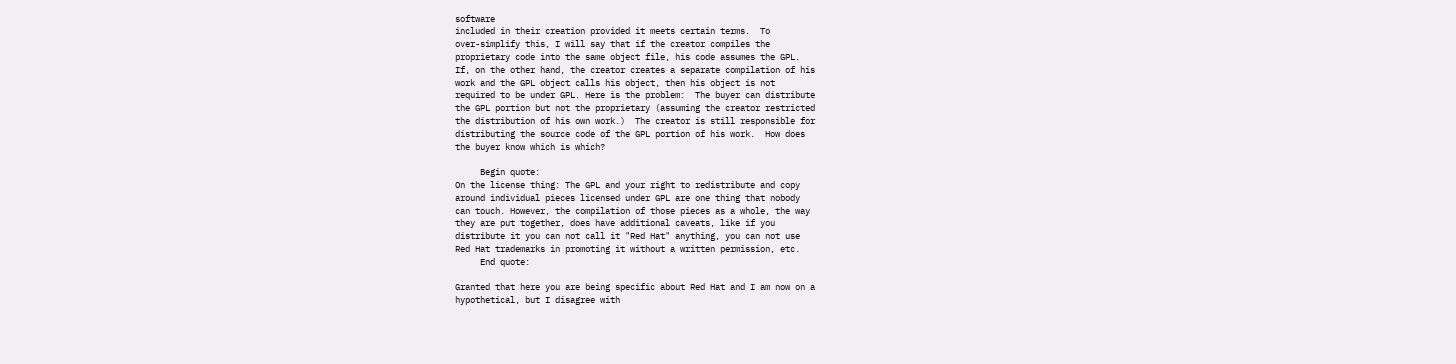software
included in their creation provided it meets certain terms.  To
over-simplify this, I will say that if the creator compiles the
proprietary code into the same object file, his code assumes the GPL.
If, on the other hand, the creator creates a separate compilation of his
work and the GPL object calls his object, then his object is not
required to be under GPL. Here is the problem:  The buyer can distribute
the GPL portion but not the proprietary (assuming the creator restricted
the distribution of his own work.)  The creator is still responsible for
distributing the source code of the GPL portion of his work.  How does
the buyer know which is which?

     Begin quote:
On the license thing: The GPL and your right to redistribute and copy
around individual pieces licensed under GPL are one thing that nobody
can touch. However, the compilation of those pieces as a whole, the way
they are put together, does have additional caveats, like if you
distribute it you can not call it "Red Hat" anything, you can not use
Red Hat trademarks in promoting it without a written permission, etc.
     End quote:

Granted that here you are being specific about Red Hat and I am now on a
hypothetical, but I disagree with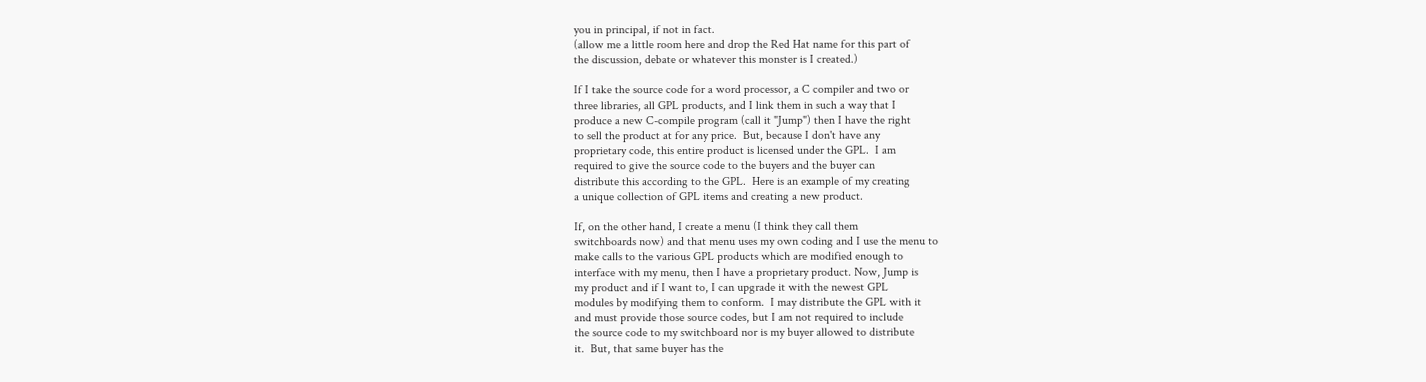you in principal, if not in fact.
(allow me a little room here and drop the Red Hat name for this part of
the discussion, debate or whatever this monster is I created.)

If I take the source code for a word processor, a C compiler and two or
three libraries, all GPL products, and I link them in such a way that I
produce a new C-compile program (call it "Jump") then I have the right
to sell the product at for any price.  But, because I don't have any
proprietary code, this entire product is licensed under the GPL.  I am
required to give the source code to the buyers and the buyer can
distribute this according to the GPL.  Here is an example of my creating
a unique collection of GPL items and creating a new product.

If, on the other hand, I create a menu (I think they call them
switchboards now) and that menu uses my own coding and I use the menu to
make calls to the various GPL products which are modified enough to
interface with my menu, then I have a proprietary product. Now, Jump is
my product and if I want to, I can upgrade it with the newest GPL
modules by modifying them to conform.  I may distribute the GPL with it
and must provide those source codes, but I am not required to include
the source code to my switchboard nor is my buyer allowed to distribute
it.  But, that same buyer has the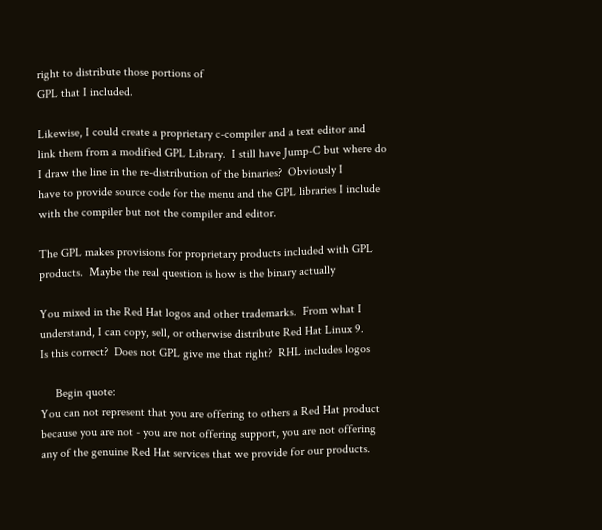right to distribute those portions of
GPL that I included.

Likewise, I could create a proprietary c-compiler and a text editor and
link them from a modified GPL Library.  I still have Jump-C but where do
I draw the line in the re-distribution of the binaries?  Obviously I
have to provide source code for the menu and the GPL libraries I include
with the compiler but not the compiler and editor.

The GPL makes provisions for proprietary products included with GPL
products.  Maybe the real question is how is the binary actually

You mixed in the Red Hat logos and other trademarks.  From what I
understand, I can copy, sell, or otherwise distribute Red Hat Linux 9.
Is this correct?  Does not GPL give me that right?  RHL includes logos

     Begin quote:
You can not represent that you are offering to others a Red Hat product
because you are not - you are not offering support, you are not offering
any of the genuine Red Hat services that we provide for our products.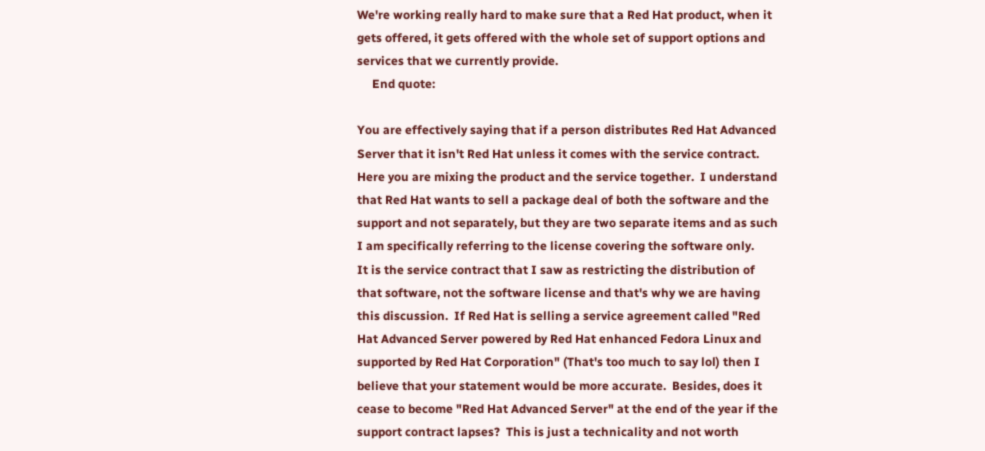We're working really hard to make sure that a Red Hat product, when it
gets offered, it gets offered with the whole set of support options and
services that we currently provide.
     End quote:

You are effectively saying that if a person distributes Red Hat Advanced
Server that it isn't Red Hat unless it comes with the service contract.
Here you are mixing the product and the service together.  I understand
that Red Hat wants to sell a package deal of both the software and the
support and not separately, but they are two separate items and as such
I am specifically referring to the license covering the software only.
It is the service contract that I saw as restricting the distribution of
that software, not the software license and that's why we are having
this discussion.  If Red Hat is selling a service agreement called "Red
Hat Advanced Server powered by Red Hat enhanced Fedora Linux and
supported by Red Hat Corporation" (That's too much to say lol) then I
believe that your statement would be more accurate.  Besides, does it
cease to become "Red Hat Advanced Server" at the end of the year if the
support contract lapses?  This is just a technicality and not worth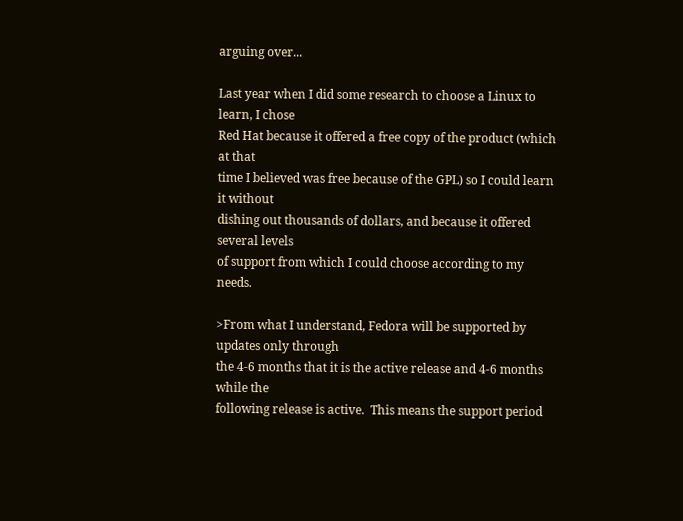arguing over...

Last year when I did some research to choose a Linux to learn, I chose
Red Hat because it offered a free copy of the product (which at that
time I believed was free because of the GPL) so I could learn it without
dishing out thousands of dollars, and because it offered several levels
of support from which I could choose according to my needs.

>From what I understand, Fedora will be supported by updates only through
the 4-6 months that it is the active release and 4-6 months while the
following release is active.  This means the support period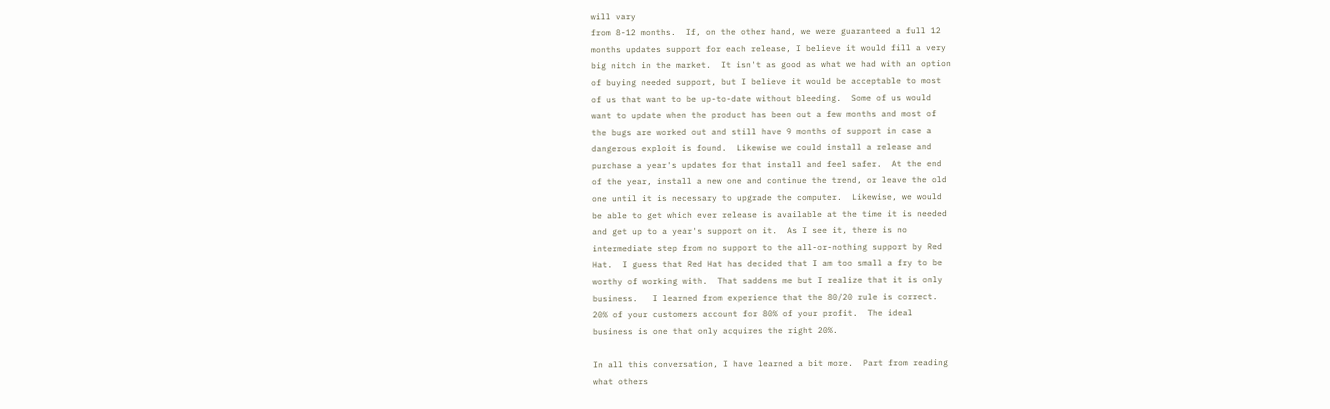will vary
from 8-12 months.  If, on the other hand, we were guaranteed a full 12
months updates support for each release, I believe it would fill a very
big nitch in the market.  It isn't as good as what we had with an option
of buying needed support, but I believe it would be acceptable to most
of us that want to be up-to-date without bleeding.  Some of us would
want to update when the product has been out a few months and most of
the bugs are worked out and still have 9 months of support in case a
dangerous exploit is found.  Likewise we could install a release and
purchase a year's updates for that install and feel safer.  At the end
of the year, install a new one and continue the trend, or leave the old
one until it is necessary to upgrade the computer.  Likewise, we would
be able to get which ever release is available at the time it is needed
and get up to a year's support on it.  As I see it, there is no
intermediate step from no support to the all-or-nothing support by Red
Hat.  I guess that Red Hat has decided that I am too small a fry to be
worthy of working with.  That saddens me but I realize that it is only
business.   I learned from experience that the 80/20 rule is correct.
20% of your customers account for 80% of your profit.  The ideal
business is one that only acquires the right 20%.

In all this conversation, I have learned a bit more.  Part from reading
what others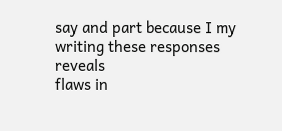say and part because I my writing these responses reveals
flaws in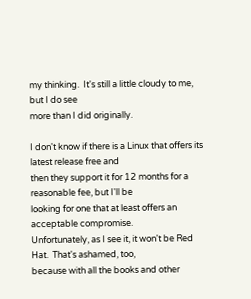my thinking.  It's still a little cloudy to me, but I do see
more than I did originally.

I don't know if there is a Linux that offers its latest release free and
then they support it for 12 months for a reasonable fee, but I'll be
looking for one that at least offers an acceptable compromise.
Unfortunately, as I see it, it won't be Red Hat.  That's ashamed, too,
because with all the books and other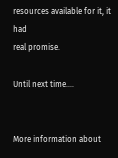resources available for it, it had
real promise.

Until next time....


More information about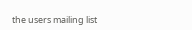the users mailing list